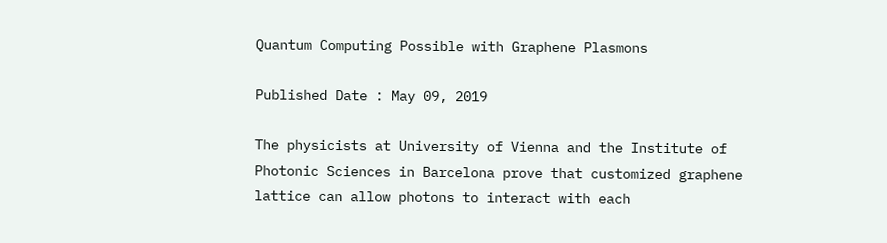Quantum Computing Possible with Graphene Plasmons

Published Date : May 09, 2019

The physicists at University of Vienna and the Institute of Photonic Sciences in Barcelona prove that customized graphene lattice can allow photons to interact with each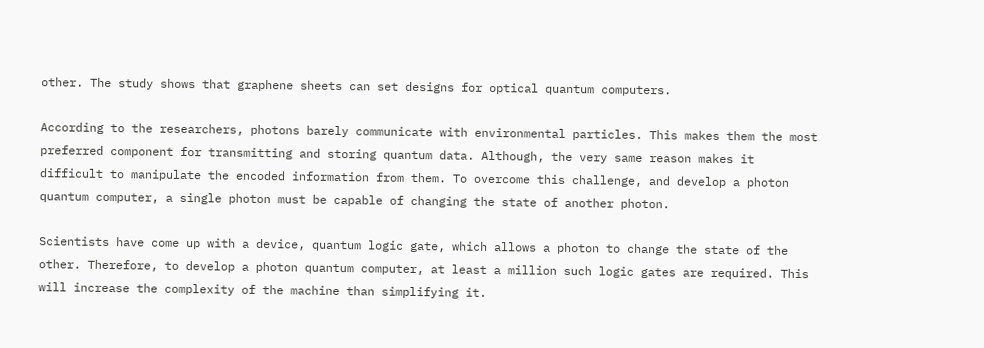other. The study shows that graphene sheets can set designs for optical quantum computers.

According to the researchers, photons barely communicate with environmental particles. This makes them the most preferred component for transmitting and storing quantum data. Although, the very same reason makes it difficult to manipulate the encoded information from them. To overcome this challenge, and develop a photon quantum computer, a single photon must be capable of changing the state of another photon.

Scientists have come up with a device, quantum logic gate, which allows a photon to change the state of the other. Therefore, to develop a photon quantum computer, at least a million such logic gates are required. This will increase the complexity of the machine than simplifying it.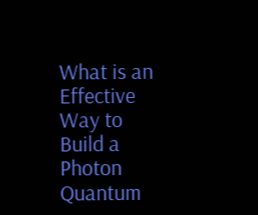What is an Effective Way to Build a Photon Quantum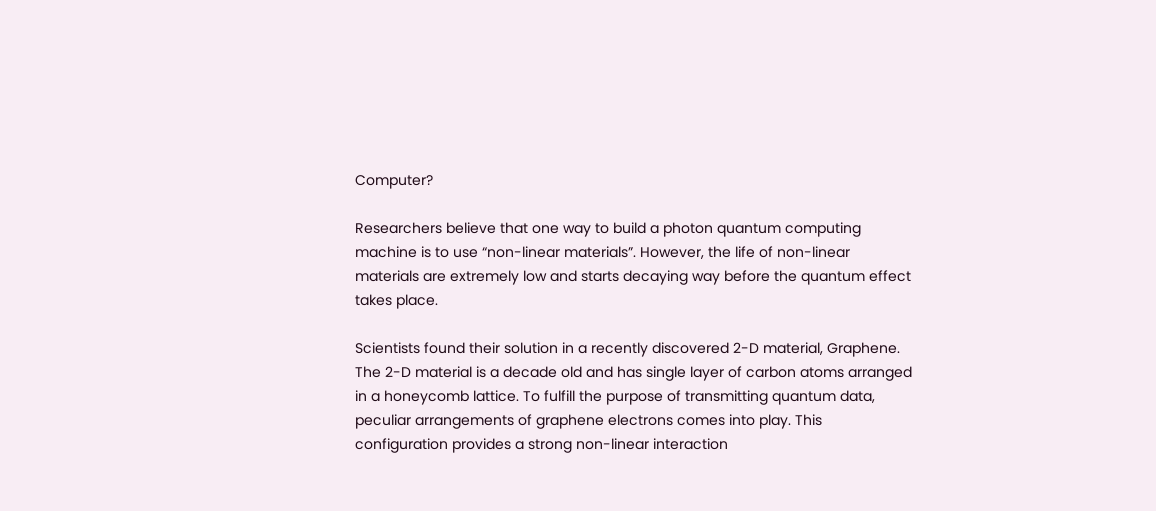Computer?

Researchers believe that one way to build a photon quantum computing machine is to use “non-linear materials”. However, the life of non-linear materials are extremely low and starts decaying way before the quantum effect takes place.

Scientists found their solution in a recently discovered 2-D material, Graphene. The 2-D material is a decade old and has single layer of carbon atoms arranged in a honeycomb lattice. To fulfill the purpose of transmitting quantum data, peculiar arrangements of graphene electrons comes into play. This configuration provides a strong non-linear interaction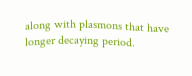along with plasmons that have longer decaying period.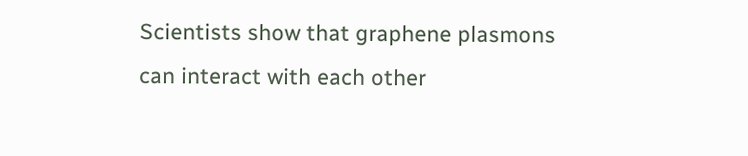Scientists show that graphene plasmons can interact with each other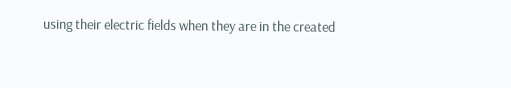using their electric fields when they are in the created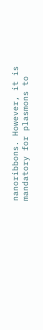nanoribbons. However, it is mandatory for plasmons to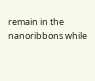remain in the nanoribbons while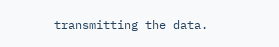transmitting the data.